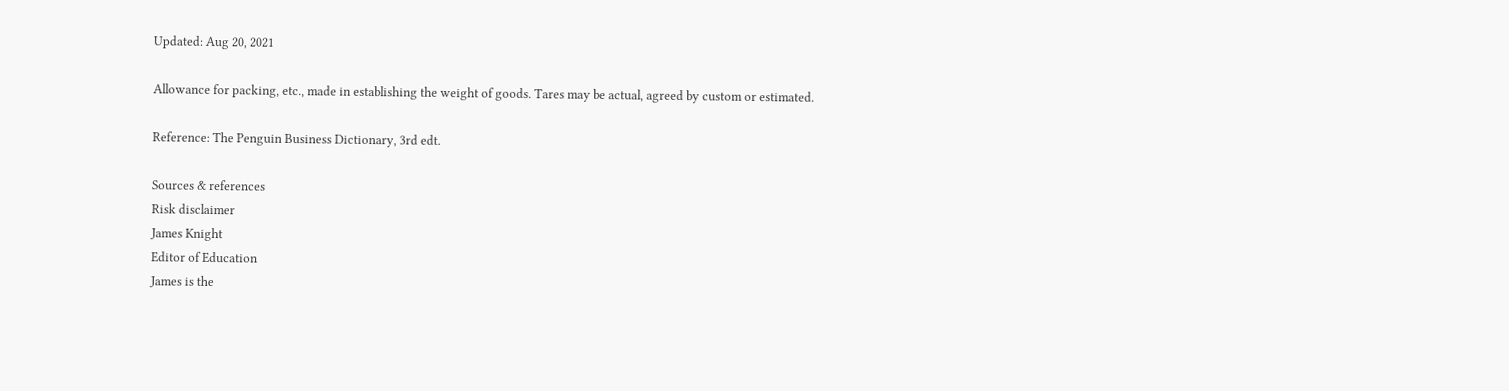Updated: Aug 20, 2021

Allowance for packing, etc., made in establishing the weight of goods. Tares may be actual, agreed by custom or estimated.

Reference: The Penguin Business Dictionary, 3rd edt.

Sources & references
Risk disclaimer
James Knight
Editor of Education
James is the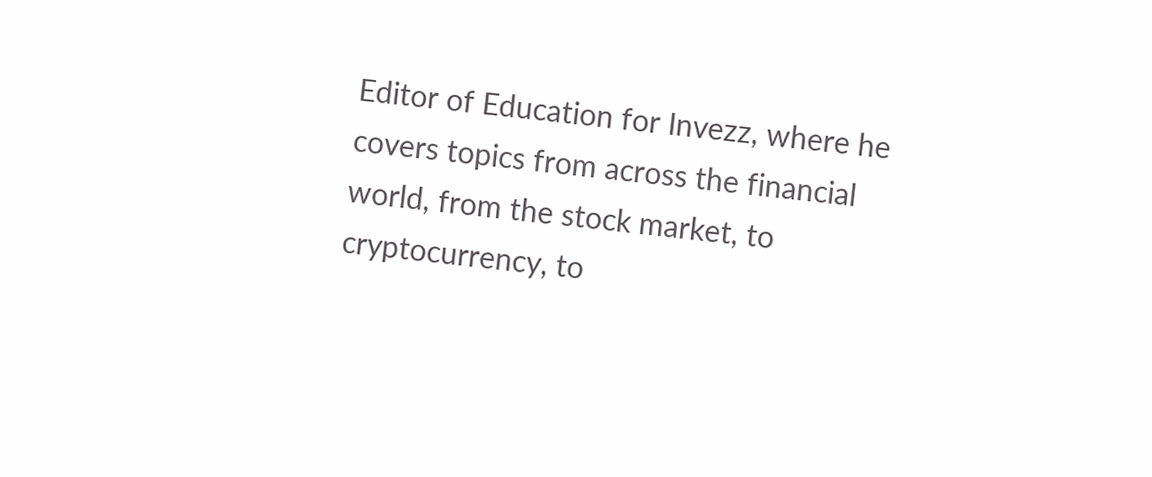Editor of Education for Invezz, where he covers topics from across the financial world, from the stock market, to cryptocurrency, to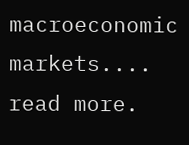macroeconomic markets.... read more.